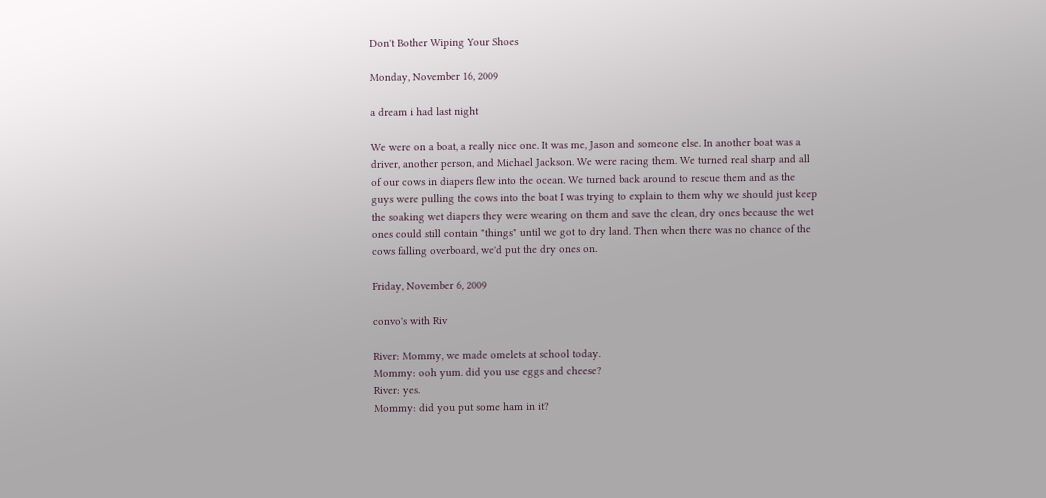Don't Bother Wiping Your Shoes

Monday, November 16, 2009

a dream i had last night

We were on a boat, a really nice one. It was me, Jason and someone else. In another boat was a driver, another person, and Michael Jackson. We were racing them. We turned real sharp and all of our cows in diapers flew into the ocean. We turned back around to rescue them and as the guys were pulling the cows into the boat I was trying to explain to them why we should just keep the soaking wet diapers they were wearing on them and save the clean, dry ones because the wet ones could still contain "things" until we got to dry land. Then when there was no chance of the cows falling overboard, we'd put the dry ones on.

Friday, November 6, 2009

convo's with Riv

River: Mommy, we made omelets at school today.
Mommy: ooh yum. did you use eggs and cheese?
River: yes.
Mommy: did you put some ham in it?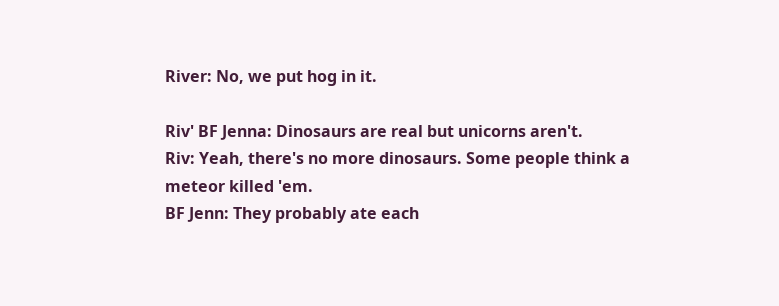River: No, we put hog in it.

Riv' BF Jenna: Dinosaurs are real but unicorns aren't.
Riv: Yeah, there's no more dinosaurs. Some people think a meteor killed 'em.
BF Jenn: They probably ate each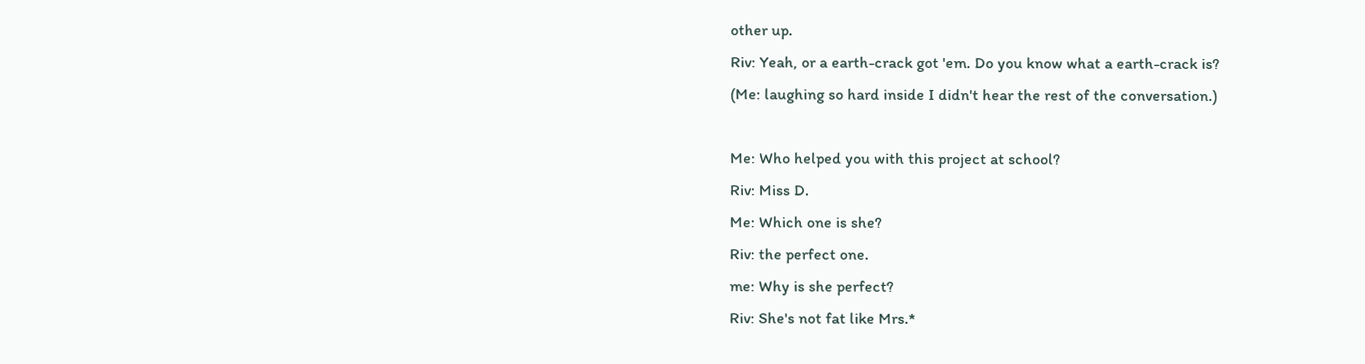other up.
Riv: Yeah, or a earth-crack got 'em. Do you know what a earth-crack is?
(Me: laughing so hard inside I didn't hear the rest of the conversation.)

Me: Who helped you with this project at school?
Riv: Miss D.
Me: Which one is she?
Riv: the perfect one.
me: Why is she perfect?
Riv: She's not fat like Mrs.*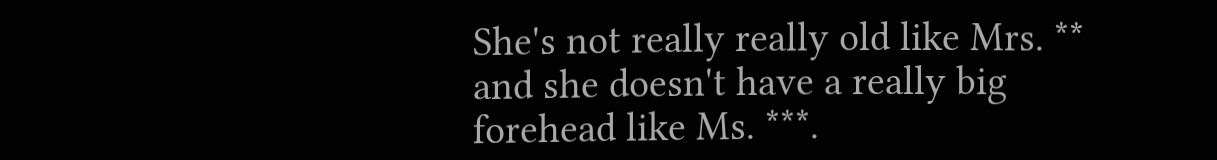She's not really really old like Mrs. ** and she doesn't have a really big forehead like Ms. ***.